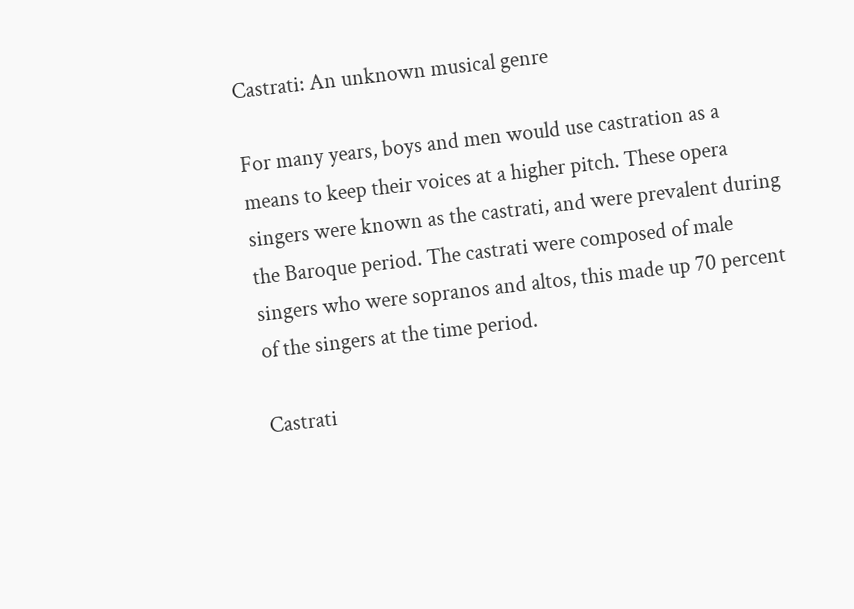Castrati: An unknown musical genre

For many years, boys and men would use castration as a means to keep their voices at a higher pitch. These opera singers were known as the castrati, and were prevalent during the Baroque period. The castrati were composed of male singers who were sopranos and altos, this made up 70 percent of the singers at the time period.

Castrati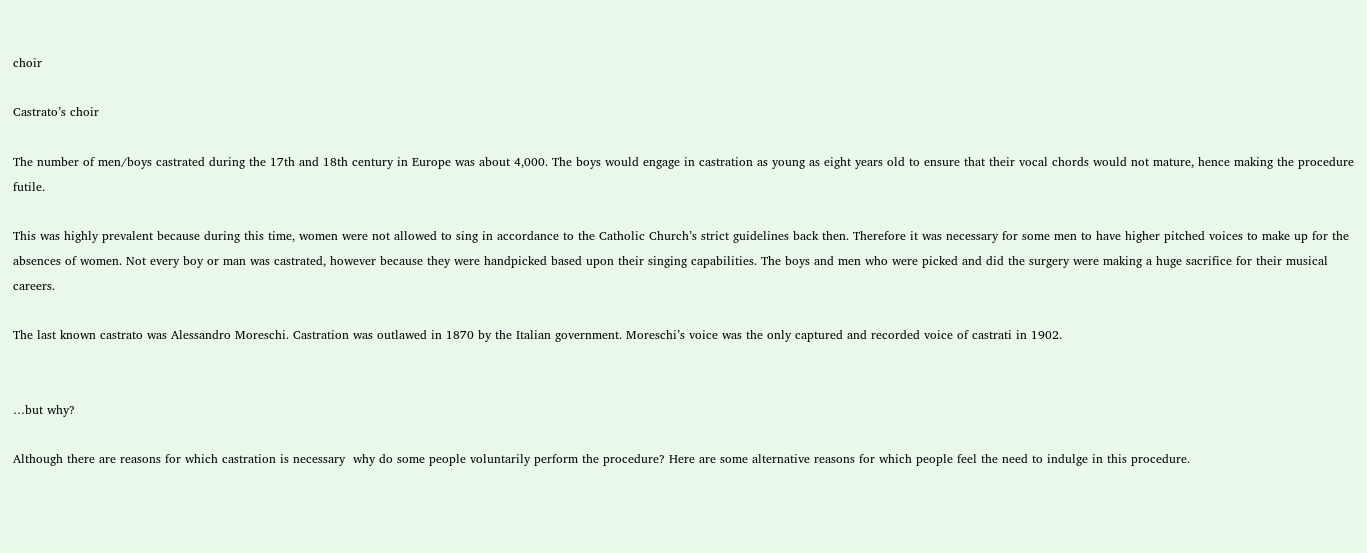choir

Castrato’s choir

The number of men/boys castrated during the 17th and 18th century in Europe was about 4,000. The boys would engage in castration as young as eight years old to ensure that their vocal chords would not mature, hence making the procedure futile.

This was highly prevalent because during this time, women were not allowed to sing in accordance to the Catholic Church’s strict guidelines back then. Therefore it was necessary for some men to have higher pitched voices to make up for the absences of women. Not every boy or man was castrated, however because they were handpicked based upon their singing capabilities. The boys and men who were picked and did the surgery were making a huge sacrifice for their musical careers.

The last known castrato was Alessandro Moreschi. Castration was outlawed in 1870 by the Italian government. Moreschi’s voice was the only captured and recorded voice of castrati in 1902.


…but why?

Although there are reasons for which castration is necessary  why do some people voluntarily perform the procedure? Here are some alternative reasons for which people feel the need to indulge in this procedure.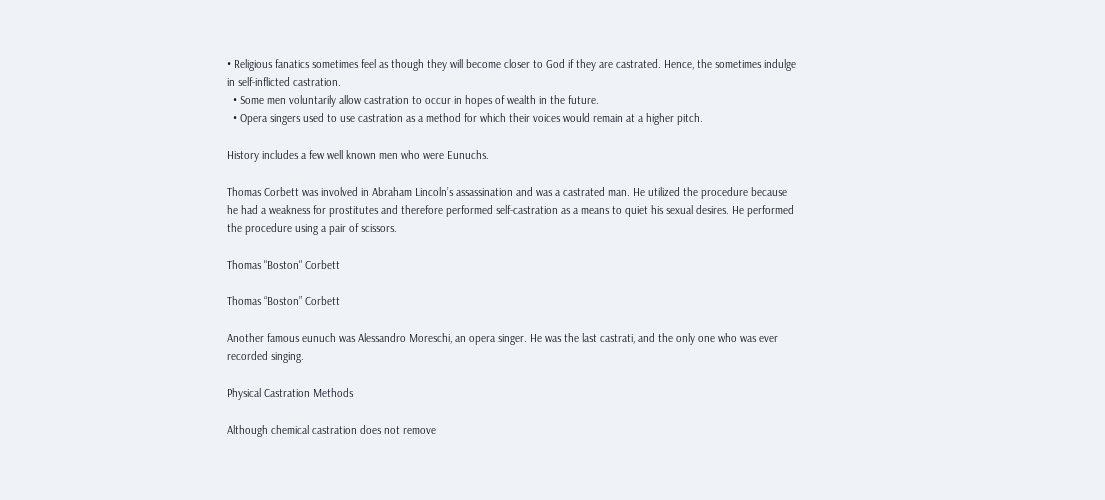• Religious fanatics sometimes feel as though they will become closer to God if they are castrated. Hence, the sometimes indulge in self-inflicted castration.
  • Some men voluntarily allow castration to occur in hopes of wealth in the future.
  • Opera singers used to use castration as a method for which their voices would remain at a higher pitch.

History includes a few well known men who were Eunuchs.

Thomas Corbett was involved in Abraham Lincoln’s assassination and was a castrated man. He utilized the procedure because he had a weakness for prostitutes and therefore performed self-castration as a means to quiet his sexual desires. He performed the procedure using a pair of scissors.

Thomas "Boston" Corbett

Thomas “Boston” Corbett

Another famous eunuch was Alessandro Moreschi, an opera singer. He was the last castrati, and the only one who was ever recorded singing.

Physical Castration Methods

Although chemical castration does not remove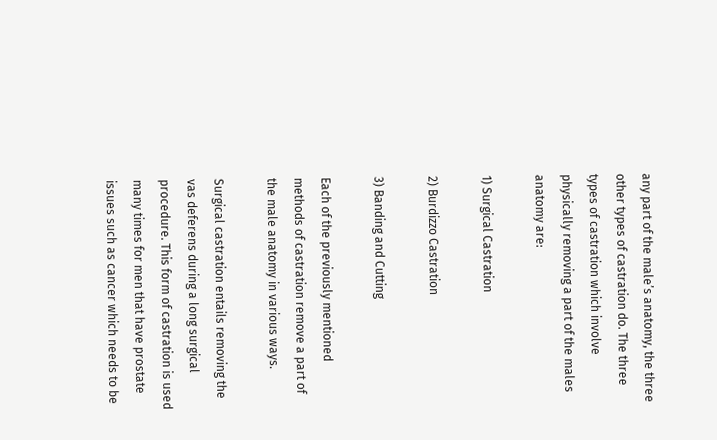any part of the male’s anatomy, the three other types of castration do. The three types of castration which involve physically removing a part of the males anatomy are:

1) Surgical Castration

2) Burdizzo Castration

3) Banding and Cutting

Each of the previously mentioned methods of castration remove a part of the male anatomy in various ways.

Surgical castration entails removing the vas deferens during a long surgical procedure. This form of castration is used many times for men that have prostate issues such as cancer which needs to be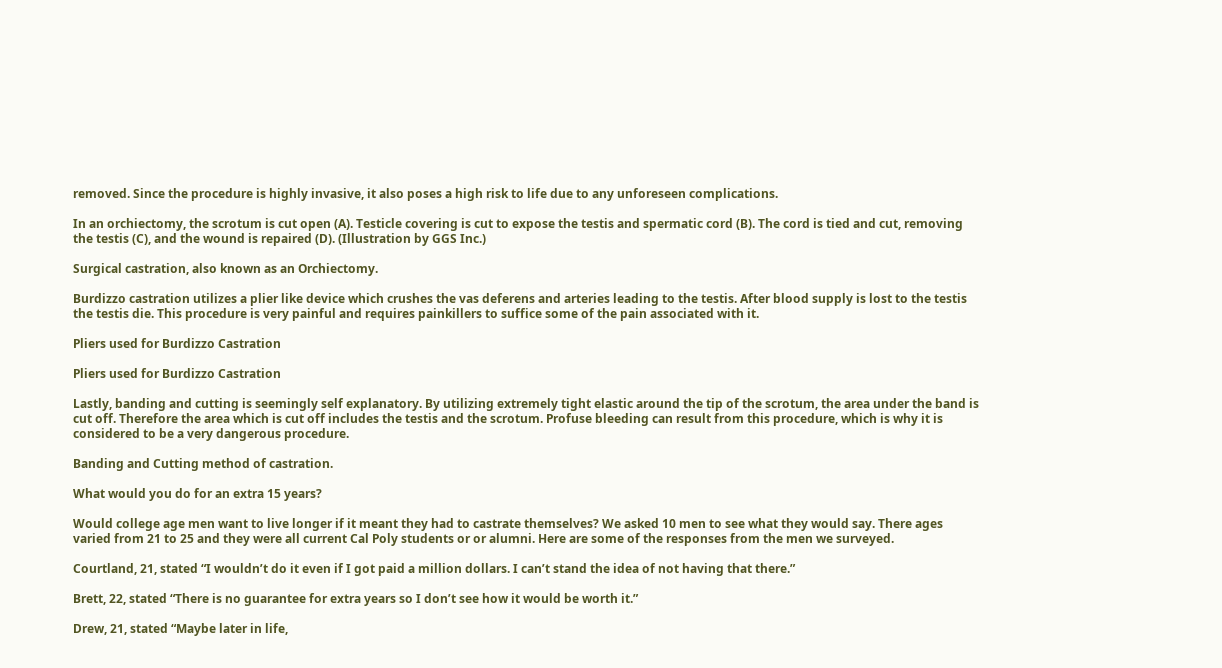removed. Since the procedure is highly invasive, it also poses a high risk to life due to any unforeseen complications.

In an orchiectomy, the scrotum is cut open (A). Testicle covering is cut to expose the testis and spermatic cord (B). The cord is tied and cut, removing the testis (C), and the wound is repaired (D). (Illustration by GGS Inc.)

Surgical castration, also known as an Orchiectomy.

Burdizzo castration utilizes a plier like device which crushes the vas deferens and arteries leading to the testis. After blood supply is lost to the testis the testis die. This procedure is very painful and requires painkillers to suffice some of the pain associated with it.

Pliers used for Burdizzo Castration

Pliers used for Burdizzo Castration

Lastly, banding and cutting is seemingly self explanatory. By utilizing extremely tight elastic around the tip of the scrotum, the area under the band is cut off. Therefore the area which is cut off includes the testis and the scrotum. Profuse bleeding can result from this procedure, which is why it is considered to be a very dangerous procedure.

Banding and Cutting method of castration.

What would you do for an extra 15 years?

Would college age men want to live longer if it meant they had to castrate themselves? We asked 10 men to see what they would say. There ages varied from 21 to 25 and they were all current Cal Poly students or or alumni. Here are some of the responses from the men we surveyed.

Courtland, 21, stated “I wouldn’t do it even if I got paid a million dollars. I can’t stand the idea of not having that there.”

Brett, 22, stated “There is no guarantee for extra years so I don’t see how it would be worth it.”

Drew, 21, stated “Maybe later in life,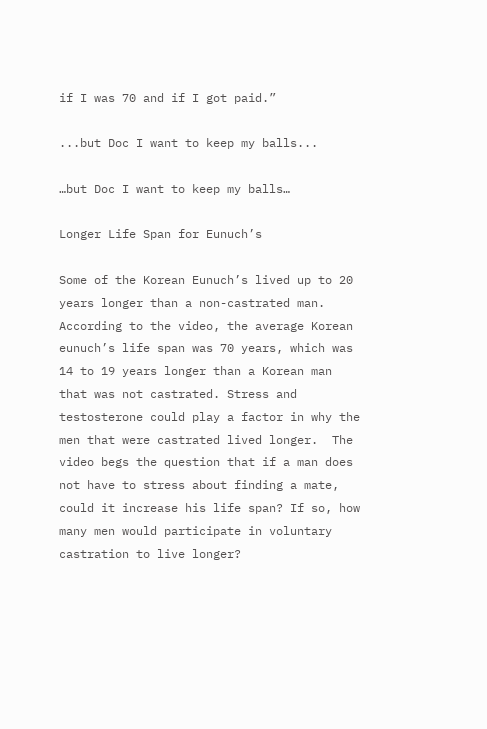if I was 70 and if I got paid.”

...but Doc I want to keep my balls...

…but Doc I want to keep my balls…

Longer Life Span for Eunuch’s

Some of the Korean Eunuch’s lived up to 20 years longer than a non-castrated man. According to the video, the average Korean eunuch’s life span was 70 years, which was 14 to 19 years longer than a Korean man that was not castrated. Stress and testosterone could play a factor in why the men that were castrated lived longer.  The video begs the question that if a man does not have to stress about finding a mate, could it increase his life span? If so, how many men would participate in voluntary castration to live longer?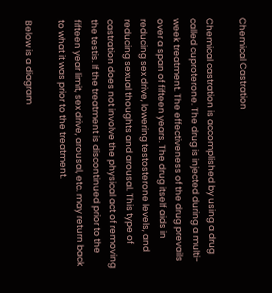Chemical Castration

Chemical castration is accomplished by using a drug called cuproterone. The drug is injected during a multi-week treatment. The effectiveness of the drug prevails over a span of fifteen years. The drug itself aids in reducing sex drive, lowering testosterone levels, and reducing sexual thoughts and arousal. This type of castration does not involve the physical act of removing the testis. If the treatment is discontinued prior to the fifteen year limit, sex drive, arousal, etc. may return back to what it was prior to the treatment.

Below is a diagram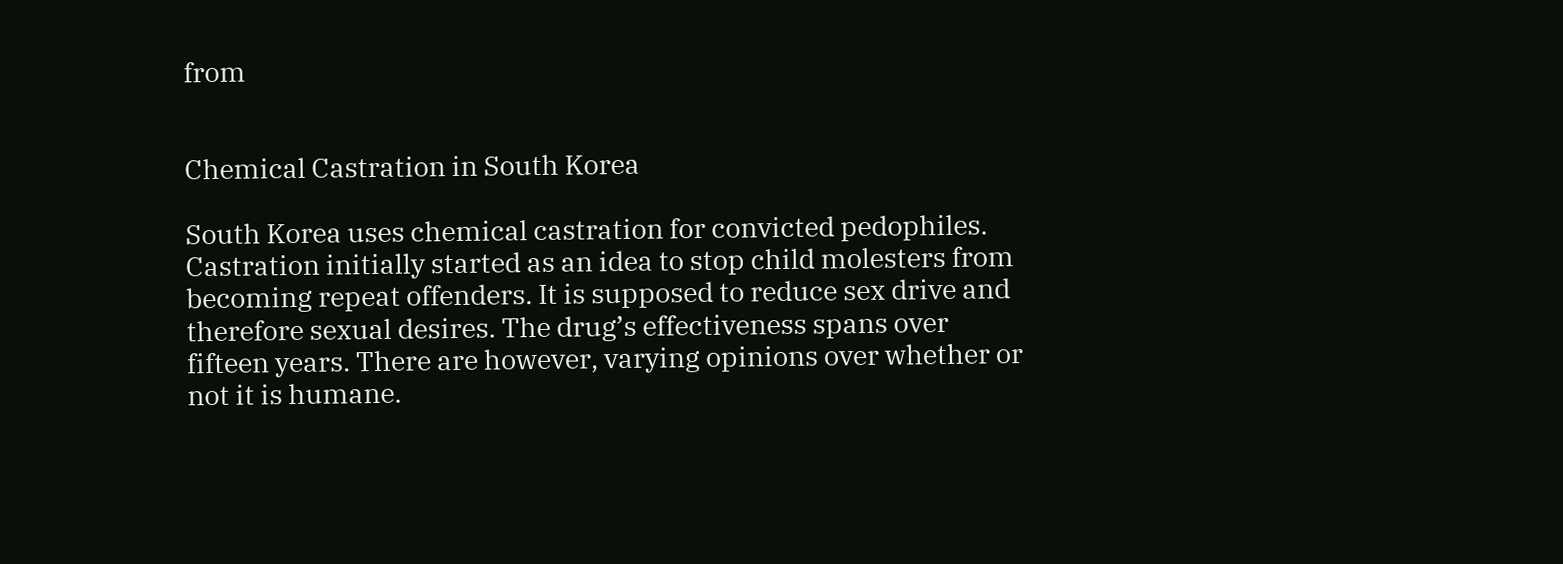from


Chemical Castration in South Korea

South Korea uses chemical castration for convicted pedophiles. Castration initially started as an idea to stop child molesters from becoming repeat offenders. It is supposed to reduce sex drive and therefore sexual desires. The drug’s effectiveness spans over fifteen years. There are however, varying opinions over whether or not it is humane.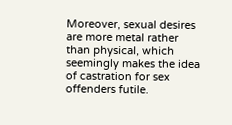Moreover, sexual desires are more metal rather than physical, which seemingly makes the idea of castration for sex offenders futile.